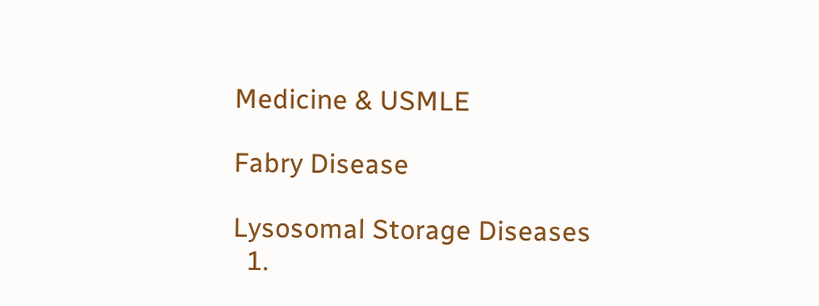Medicine & USMLE

Fabry Disease

Lysosomal Storage Diseases
  1.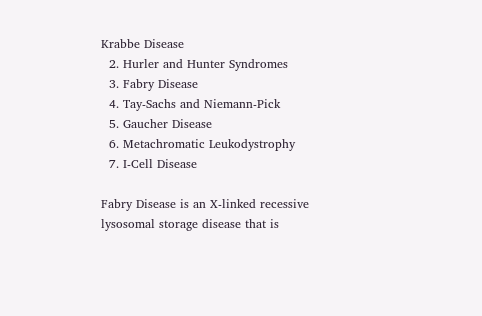Krabbe Disease
  2. Hurler and Hunter Syndromes
  3. Fabry Disease
  4. Tay-Sachs and Niemann-Pick
  5. Gaucher Disease
  6. Metachromatic Leukodystrophy
  7. I-Cell Disease

Fabry Disease is an X-linked recessive lysosomal storage disease that is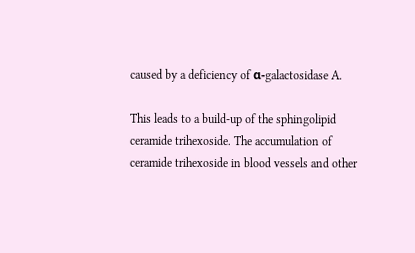caused by a deficiency of α-galactosidase A.

This leads to a build-up of the sphingolipid ceramide trihexoside. The accumulation of ceramide trihexoside in blood vessels and other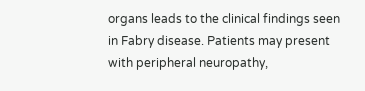organs leads to the clinical findings seen in Fabry disease. Patients may present with peripheral neuropathy,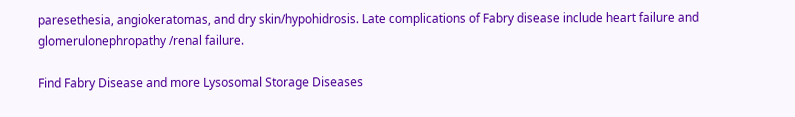paresethesia, angiokeratomas, and dry skin/hypohidrosis. Late complications of Fabry disease include heart failure and glomerulonephropathy /renal failure.

Find Fabry Disease and more Lysosomal Storage Diseases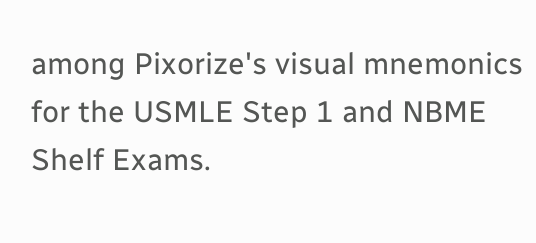among Pixorize's visual mnemonics for the USMLE Step 1 and NBME Shelf Exams.